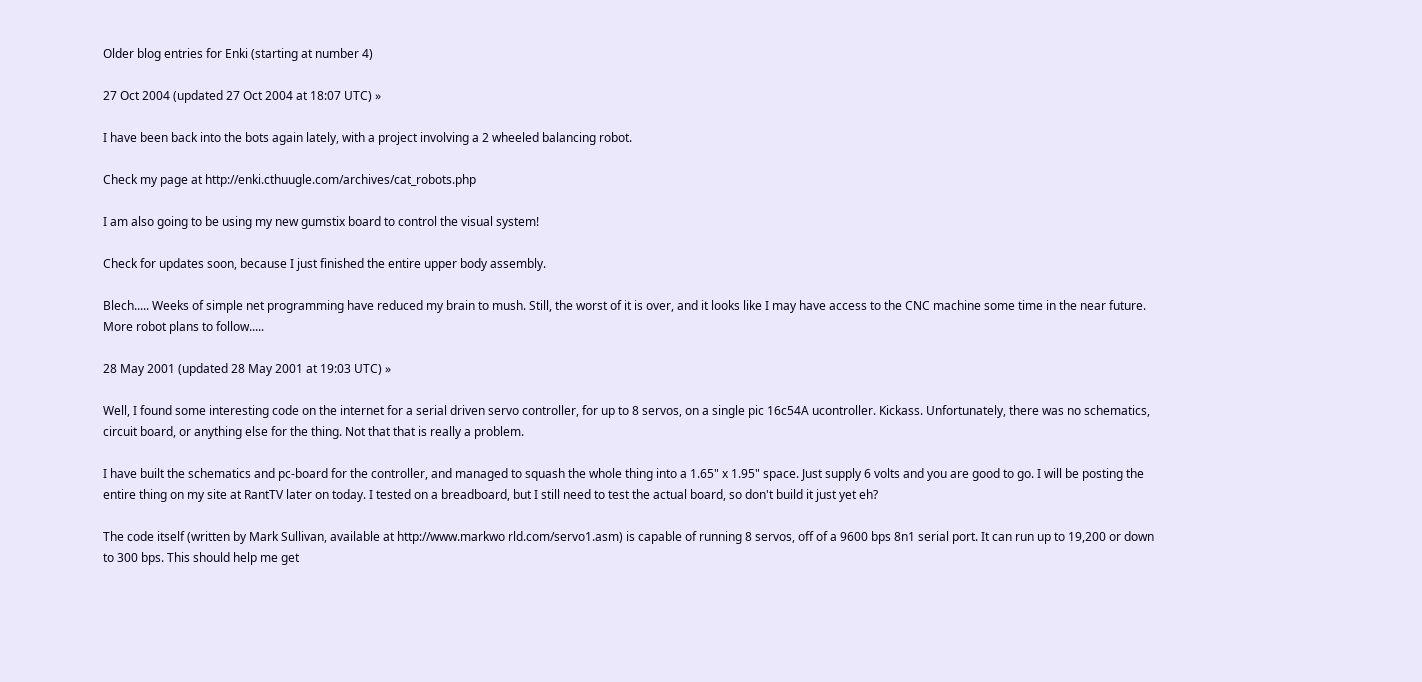Older blog entries for Enki (starting at number 4)

27 Oct 2004 (updated 27 Oct 2004 at 18:07 UTC) »

I have been back into the bots again lately, with a project involving a 2 wheeled balancing robot.

Check my page at http://enki.cthuugle.com/archives/cat_robots.php

I am also going to be using my new gumstix board to control the visual system!

Check for updates soon, because I just finished the entire upper body assembly.

Blech..... Weeks of simple net programming have reduced my brain to mush. Still, the worst of it is over, and it looks like I may have access to the CNC machine some time in the near future. More robot plans to follow.....

28 May 2001 (updated 28 May 2001 at 19:03 UTC) »

Well, I found some interesting code on the internet for a serial driven servo controller, for up to 8 servos, on a single pic 16c54A ucontroller. Kickass. Unfortunately, there was no schematics, circuit board, or anything else for the thing. Not that that is really a problem.

I have built the schematics and pc-board for the controller, and managed to squash the whole thing into a 1.65" x 1.95" space. Just supply 6 volts and you are good to go. I will be posting the entire thing on my site at RantTV later on today. I tested on a breadboard, but I still need to test the actual board, so don't build it just yet eh?

The code itself (written by Mark Sullivan, available at http://www.markwo rld.com/servo1.asm) is capable of running 8 servos, off of a 9600 bps 8n1 serial port. It can run up to 19,200 or down to 300 bps. This should help me get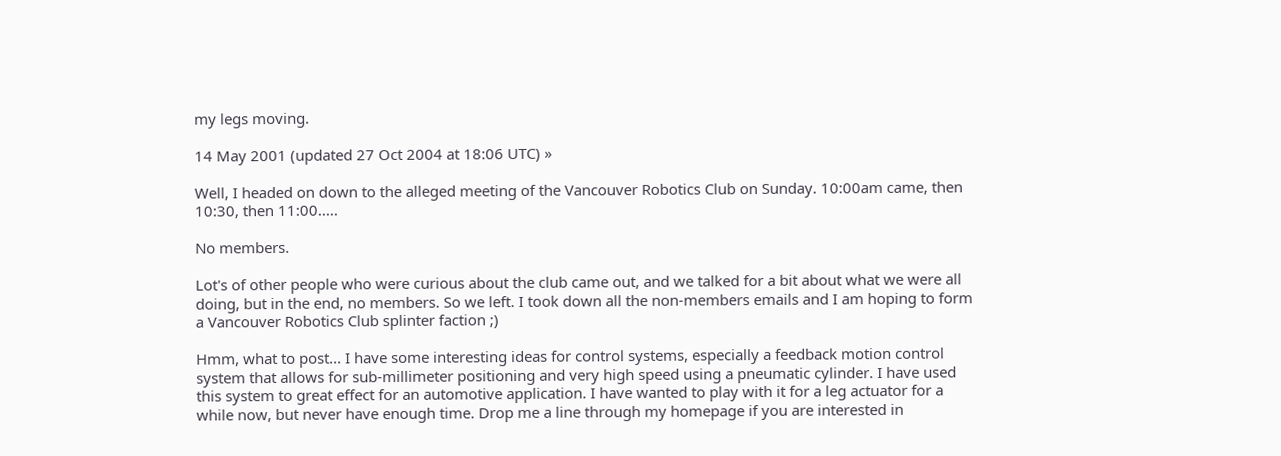my legs moving.

14 May 2001 (updated 27 Oct 2004 at 18:06 UTC) »

Well, I headed on down to the alleged meeting of the Vancouver Robotics Club on Sunday. 10:00am came, then 10:30, then 11:00.....

No members.

Lot's of other people who were curious about the club came out, and we talked for a bit about what we were all doing, but in the end, no members. So we left. I took down all the non-members emails and I am hoping to form a Vancouver Robotics Club splinter faction ;)

Hmm, what to post... I have some interesting ideas for control systems, especially a feedback motion control system that allows for sub-millimeter positioning and very high speed using a pneumatic cylinder. I have used this system to great effect for an automotive application. I have wanted to play with it for a leg actuator for a while now, but never have enough time. Drop me a line through my homepage if you are interested in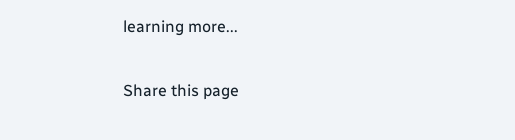learning more...

Share this page